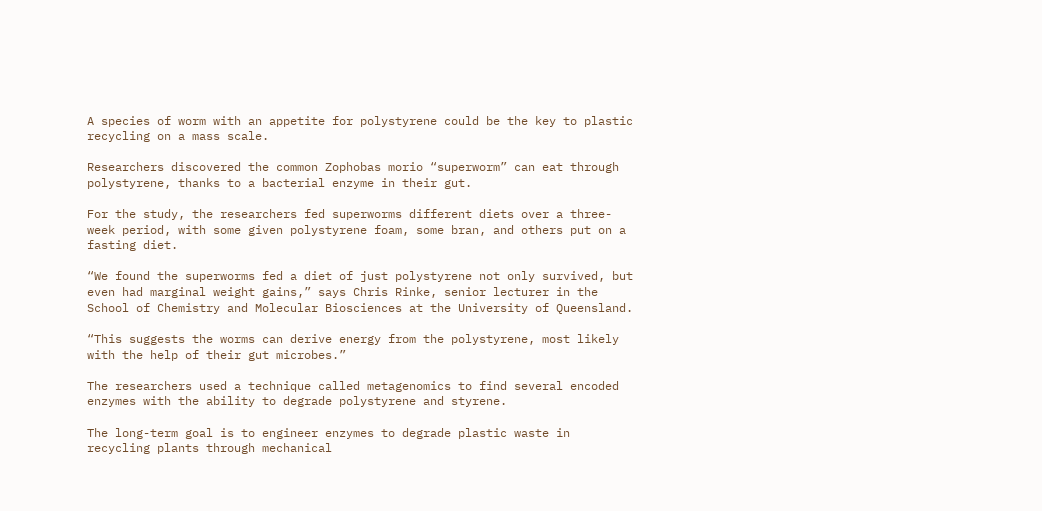A species of worm with an appetite for polystyrene could be the key to plastic recycling on a mass scale.

Researchers discovered the common Zophobas morio “superworm” can eat through polystyrene, thanks to a bacterial enzyme in their gut.

For the study, the researchers fed superworms different diets over a three-week period, with some given polystyrene foam, some bran, and others put on a fasting diet.

“We found the superworms fed a diet of just polystyrene not only survived, but even had marginal weight gains,” says Chris Rinke, senior lecturer in the School of Chemistry and Molecular Biosciences at the University of Queensland.

“This suggests the worms can derive energy from the polystyrene, most likely with the help of their gut microbes.”

The researchers used a technique called metagenomics to find several encoded enzymes with the ability to degrade polystyrene and styrene.

The long-term goal is to engineer enzymes to degrade plastic waste in recycling plants through mechanical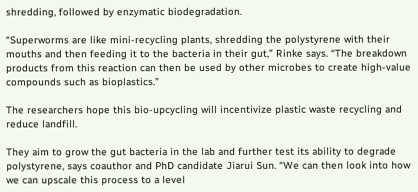shredding, followed by enzymatic biodegradation.

“Superworms are like mini-recycling plants, shredding the polystyrene with their mouths and then feeding it to the bacteria in their gut,” Rinke says. “The breakdown products from this reaction can then be used by other microbes to create high-value compounds such as bioplastics.”

The researchers hope this bio-upcycling will incentivize plastic waste recycling and reduce landfill.

They aim to grow the gut bacteria in the lab and further test its ability to degrade polystyrene, says coauthor and PhD candidate Jiarui Sun. “We can then look into how we can upscale this process to a level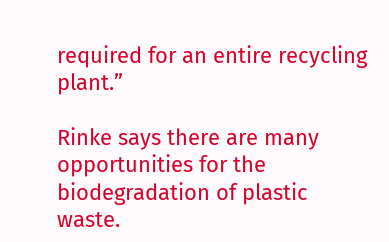required for an entire recycling plant.”

Rinke says there are many opportunities for the biodegradation of plastic waste.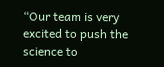“Our team is very excited to push the science to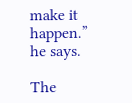make it happen.” he says.

The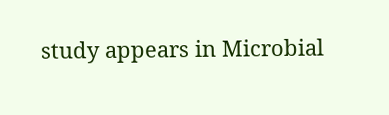study appears in Microbial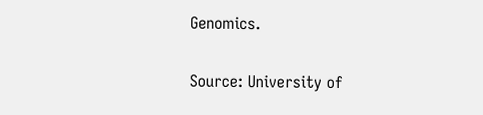Genomics.

Source: University of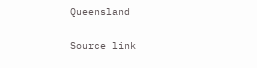Queensland

Source link